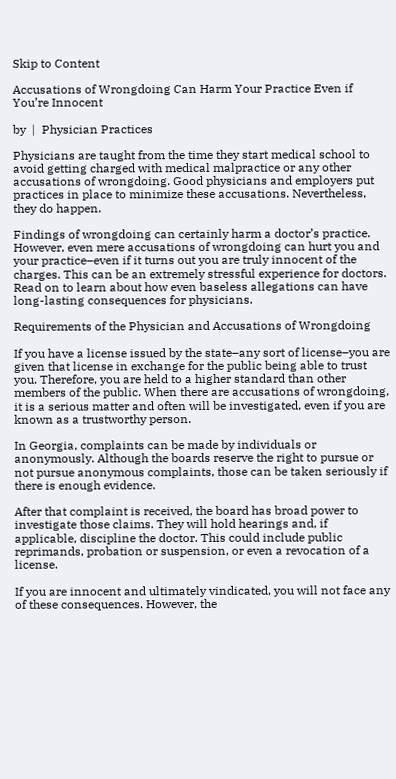Skip to Content

Accusations of Wrongdoing Can Harm Your Practice Even if You’re Innocent

by  |  Physician Practices

Physicians are taught from the time they start medical school to avoid getting charged with medical malpractice or any other accusations of wrongdoing. Good physicians and employers put practices in place to minimize these accusations. Nevertheless, they do happen.

Findings of wrongdoing can certainly harm a doctor’s practice. However, even mere accusations of wrongdoing can hurt you and your practice–even if it turns out you are truly innocent of the charges. This can be an extremely stressful experience for doctors. Read on to learn about how even baseless allegations can have long-lasting consequences for physicians.

Requirements of the Physician and Accusations of Wrongdoing

If you have a license issued by the state–any sort of license–you are given that license in exchange for the public being able to trust you. Therefore, you are held to a higher standard than other members of the public. When there are accusations of wrongdoing, it is a serious matter and often will be investigated, even if you are known as a trustworthy person.

In Georgia, complaints can be made by individuals or anonymously. Although the boards reserve the right to pursue or not pursue anonymous complaints, those can be taken seriously if there is enough evidence.

After that complaint is received, the board has broad power to investigate those claims. They will hold hearings and, if applicable, discipline the doctor. This could include public reprimands, probation or suspension, or even a revocation of a license.

If you are innocent and ultimately vindicated, you will not face any of these consequences. However, the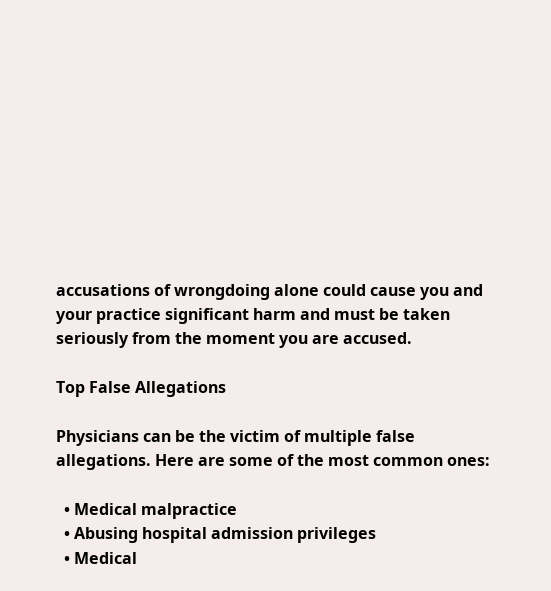accusations of wrongdoing alone could cause you and your practice significant harm and must be taken seriously from the moment you are accused.

Top False Allegations

Physicians can be the victim of multiple false allegations. Here are some of the most common ones:

  • Medical malpractice
  • Abusing hospital admission privileges
  • Medical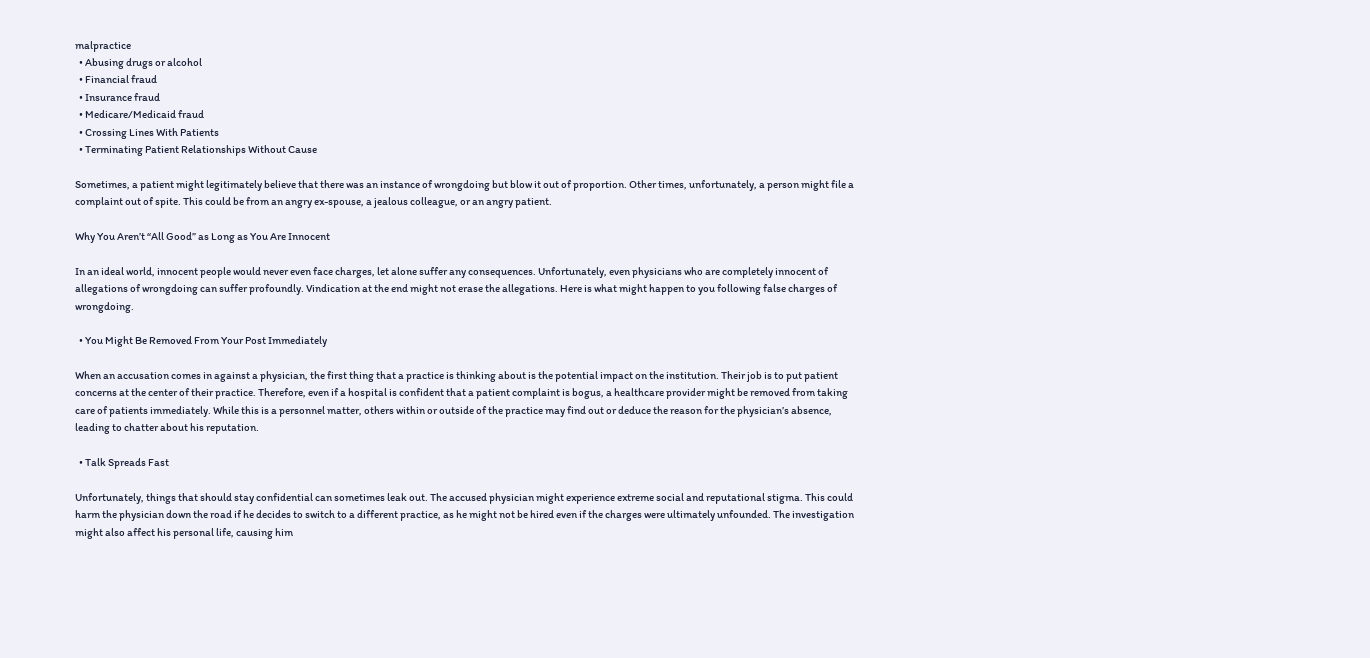malpractice
  • Abusing drugs or alcohol
  • Financial fraud
  • Insurance fraud
  • Medicare/Medicaid fraud
  • Crossing Lines With Patients
  • Terminating Patient Relationships Without Cause

Sometimes, a patient might legitimately believe that there was an instance of wrongdoing but blow it out of proportion. Other times, unfortunately, a person might file a complaint out of spite. This could be from an angry ex-spouse, a jealous colleague, or an angry patient.

Why You Aren’t “All Good” as Long as You Are Innocent

In an ideal world, innocent people would never even face charges, let alone suffer any consequences. Unfortunately, even physicians who are completely innocent of allegations of wrongdoing can suffer profoundly. Vindication at the end might not erase the allegations. Here is what might happen to you following false charges of wrongdoing.

  • You Might Be Removed From Your Post Immediately

When an accusation comes in against a physician, the first thing that a practice is thinking about is the potential impact on the institution. Their job is to put patient concerns at the center of their practice. Therefore, even if a hospital is confident that a patient complaint is bogus, a healthcare provider might be removed from taking care of patients immediately. While this is a personnel matter, others within or outside of the practice may find out or deduce the reason for the physician’s absence, leading to chatter about his reputation.

  • Talk Spreads Fast

Unfortunately, things that should stay confidential can sometimes leak out. The accused physician might experience extreme social and reputational stigma. This could harm the physician down the road if he decides to switch to a different practice, as he might not be hired even if the charges were ultimately unfounded. The investigation might also affect his personal life, causing him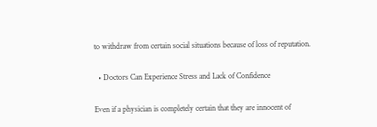to withdraw from certain social situations because of loss of reputation.

  • Doctors Can Experience Stress and Lack of Confidence

Even if a physician is completely certain that they are innocent of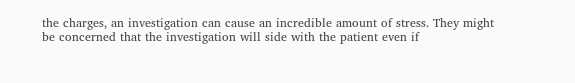the charges, an investigation can cause an incredible amount of stress. They might be concerned that the investigation will side with the patient even if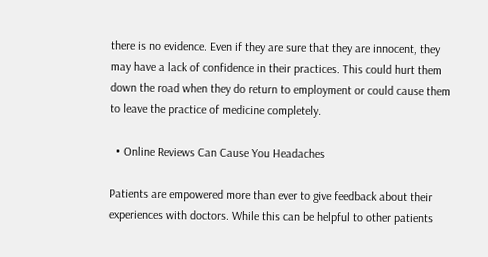there is no evidence. Even if they are sure that they are innocent, they may have a lack of confidence in their practices. This could hurt them down the road when they do return to employment or could cause them to leave the practice of medicine completely.

  • Online Reviews Can Cause You Headaches

Patients are empowered more than ever to give feedback about their experiences with doctors. While this can be helpful to other patients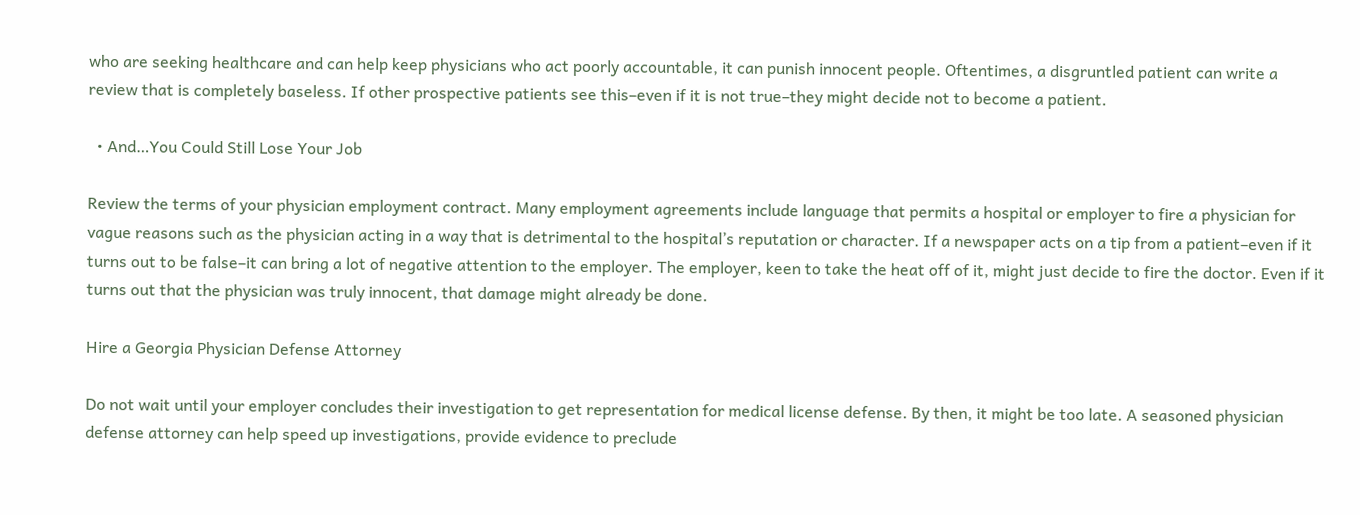who are seeking healthcare and can help keep physicians who act poorly accountable, it can punish innocent people. Oftentimes, a disgruntled patient can write a review that is completely baseless. If other prospective patients see this–even if it is not true–they might decide not to become a patient.

  • And…You Could Still Lose Your Job

Review the terms of your physician employment contract. Many employment agreements include language that permits a hospital or employer to fire a physician for vague reasons such as the physician acting in a way that is detrimental to the hospital’s reputation or character. If a newspaper acts on a tip from a patient–even if it turns out to be false–it can bring a lot of negative attention to the employer. The employer, keen to take the heat off of it, might just decide to fire the doctor. Even if it turns out that the physician was truly innocent, that damage might already be done.

Hire a Georgia Physician Defense Attorney

Do not wait until your employer concludes their investigation to get representation for medical license defense. By then, it might be too late. A seasoned physician defense attorney can help speed up investigations, provide evidence to preclude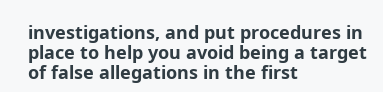investigations, and put procedures in place to help you avoid being a target of false allegations in the first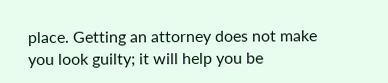place. Getting an attorney does not make you look guilty; it will help you be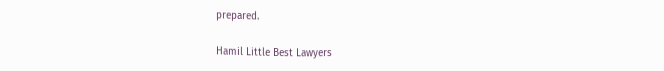prepared.

Hamil Little Best Lawyers